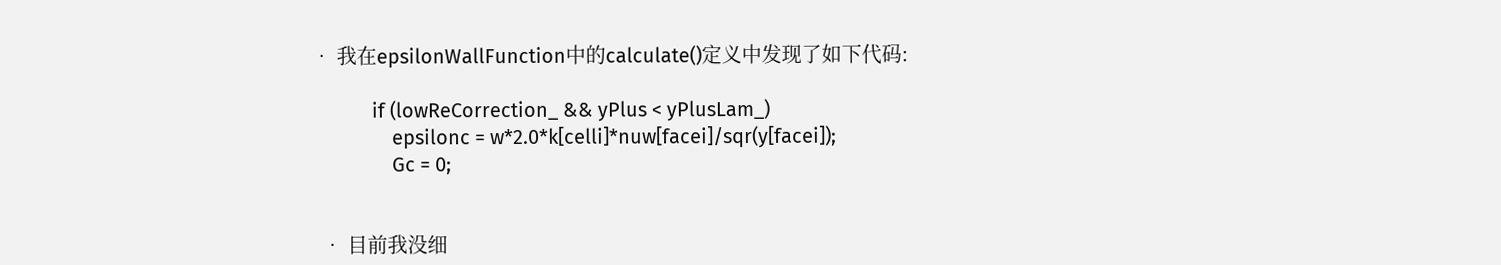• 我在epsilonWallFunction中的calculate()定义中发现了如下代码:

            if (lowReCorrection_ && yPlus < yPlusLam_)
                epsilonc = w*2.0*k[celli]*nuw[facei]/sqr(y[facei]);
                Gc = 0;


  • 目前我没细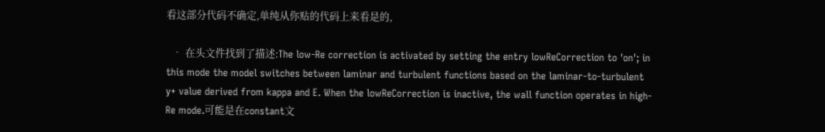看这部分代码不确定,单纯从你贴的代码上来看是的,

  • 在头文件找到了描述:The low-Re correction is activated by setting the entry lowReCorrection to 'on'; in this mode the model switches between laminar and turbulent functions based on the laminar-to-turbulent y+ value derived from kappa and E. When the lowReCorrection is inactive, the wall function operates in high-Re mode.可能是在constant文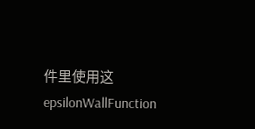件里使用这epsilonWallFunction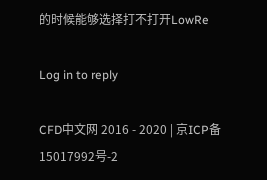的时候能够选择打不打开LowRe

Log in to reply

CFD中文网 2016 - 2020 | 京ICP备15017992号-2